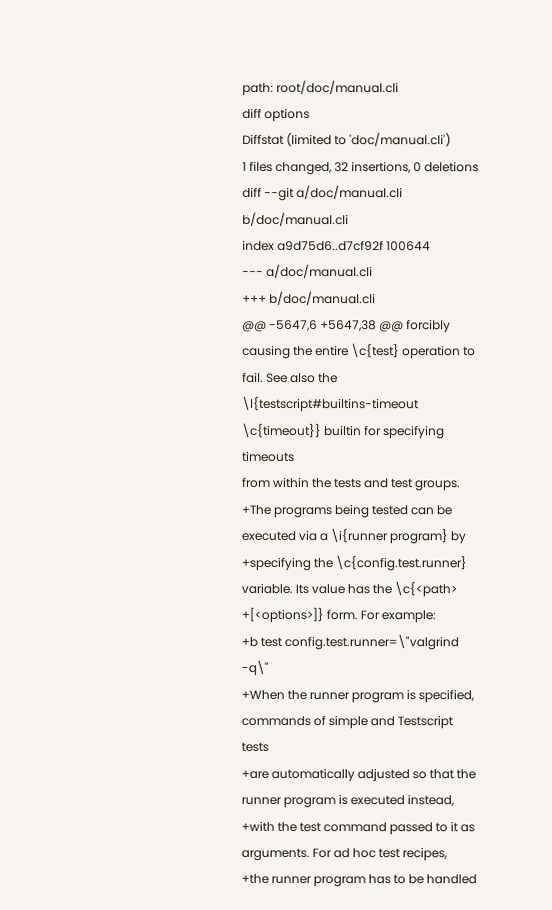path: root/doc/manual.cli
diff options
Diffstat (limited to 'doc/manual.cli')
1 files changed, 32 insertions, 0 deletions
diff --git a/doc/manual.cli b/doc/manual.cli
index a9d75d6..d7cf92f 100644
--- a/doc/manual.cli
+++ b/doc/manual.cli
@@ -5647,6 +5647,38 @@ forcibly causing the entire \c{test} operation to fail. See also the
\l{testscript#builtins-timeout \c{timeout}} builtin for specifying timeouts
from within the tests and test groups.
+The programs being tested can be executed via a \i{runner program} by
+specifying the \c{config.test.runner} variable. Its value has the \c{<path>
+[<options>]} form. For example:
+b test config.test.runner=\"valgrind -q\"
+When the runner program is specified, commands of simple and Testscript tests
+are automatically adjusted so that the runner program is executed instead,
+with the test command passed to it as arguments. For ad hoc test recipes,
+the runner program has to be handled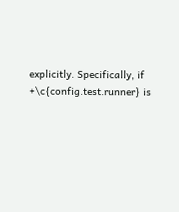explicitly. Specifically, if
+\c{config.test.runner} is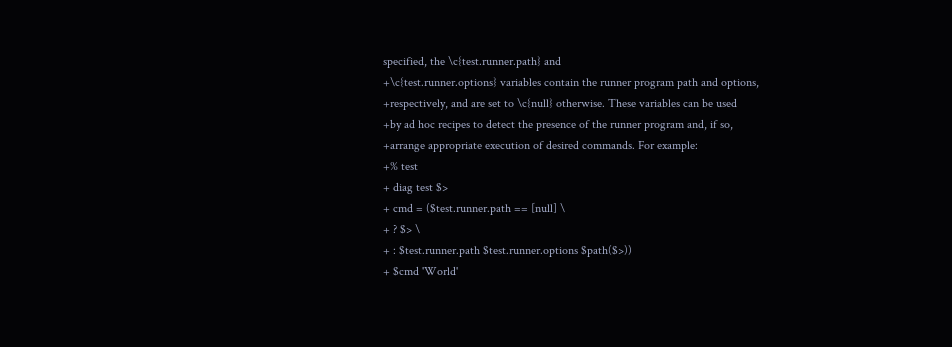specified, the \c{test.runner.path} and
+\c{test.runner.options} variables contain the runner program path and options,
+respectively, and are set to \c{null} otherwise. These variables can be used
+by ad hoc recipes to detect the presence of the runner program and, if so,
+arrange appropriate execution of desired commands. For example:
+% test
+ diag test $>
+ cmd = ($test.runner.path == [null] \
+ ? $> \
+ : $test.runner.path $test.runner.options $path($>))
+ $cmd 'World'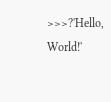>>>?'Hello, World!'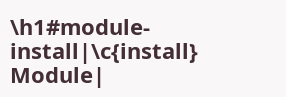\h1#module-install|\c{install} Module|